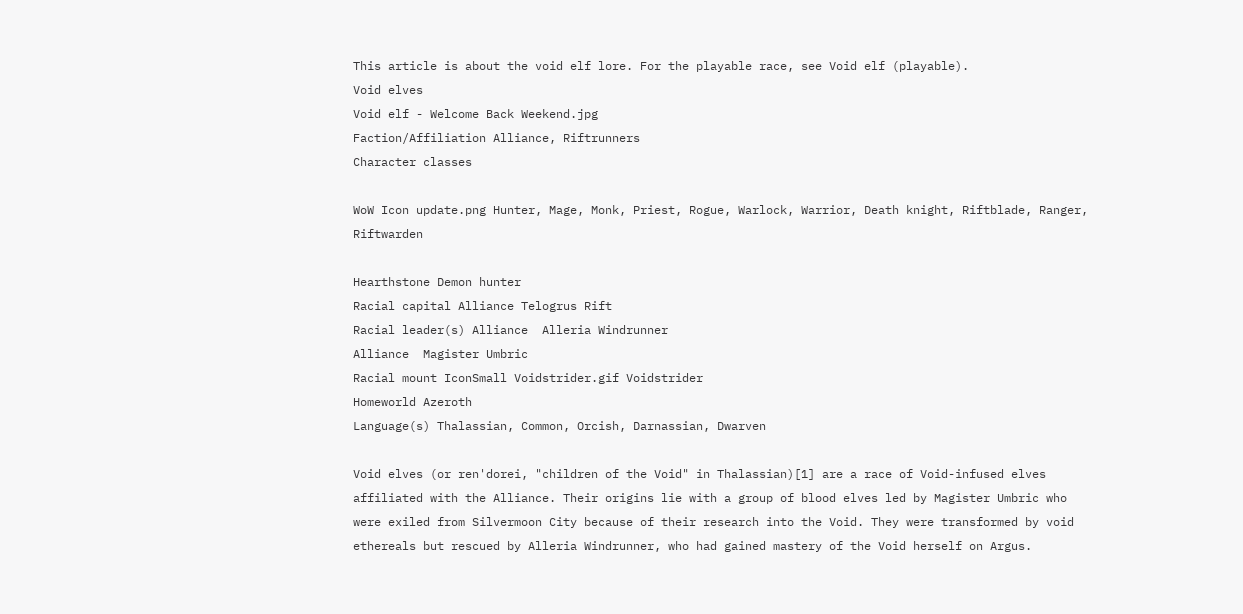This article is about the void elf lore. For the playable race, see Void elf (playable).
Void elves
Void elf - Welcome Back Weekend.jpg
Faction/Affiliation Alliance, Riftrunners
Character classes

WoW Icon update.png Hunter, Mage, Monk, Priest, Rogue, Warlock, Warrior, Death knight, Riftblade, Ranger, Riftwarden

Hearthstone Demon hunter
Racial capital Alliance Telogrus Rift
Racial leader(s) Alliance  Alleria Windrunner
Alliance  Magister Umbric
Racial mount IconSmall Voidstrider.gif Voidstrider
Homeworld Azeroth
Language(s) Thalassian, Common, Orcish, Darnassian, Dwarven

Void elves (or ren'dorei, "children of the Void" in Thalassian)[1] are a race of Void-infused elves affiliated with the Alliance. Their origins lie with a group of blood elves led by Magister Umbric who were exiled from Silvermoon City because of their research into the Void. They were transformed by void ethereals but rescued by Alleria Windrunner, who had gained mastery of the Void herself on Argus.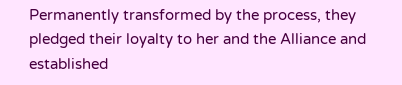Permanently transformed by the process, they pledged their loyalty to her and the Alliance and established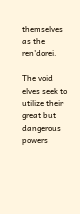themselves as the ren'dorei.

The void elves seek to utilize their great but dangerous powers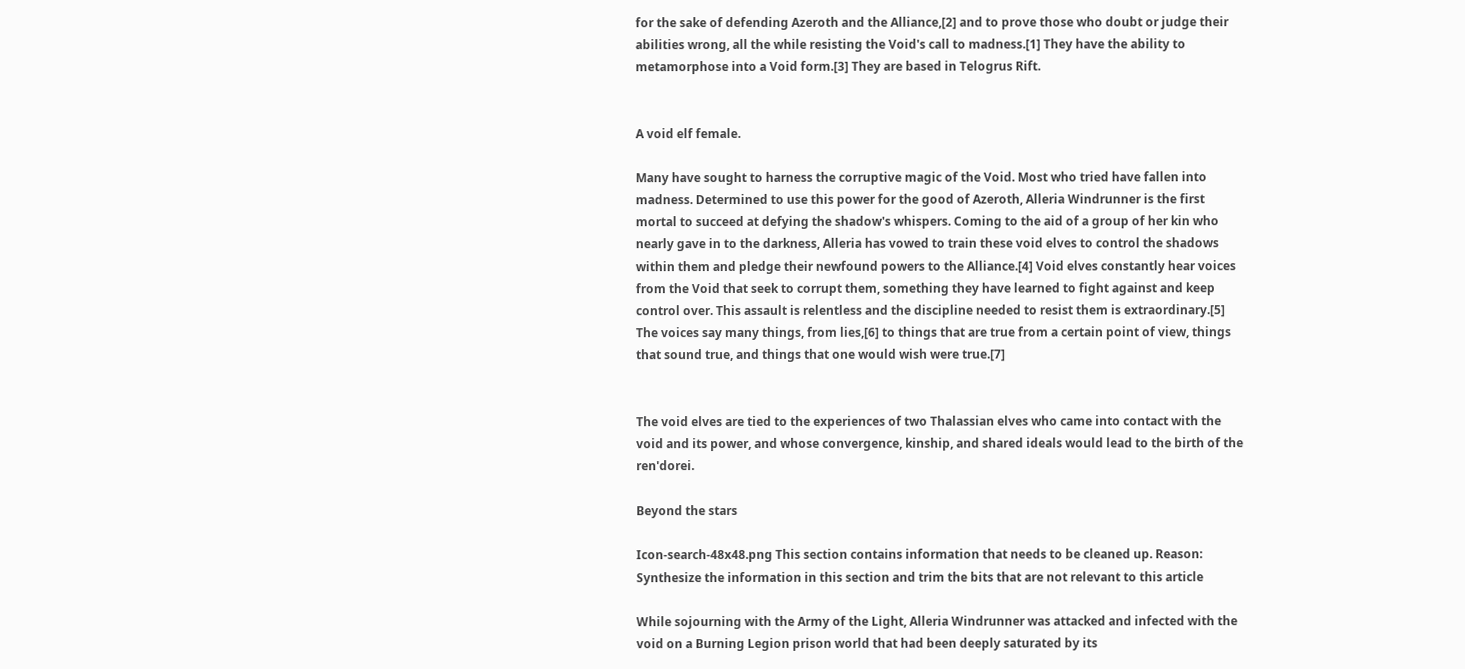for the sake of defending Azeroth and the Alliance,[2] and to prove those who doubt or judge their abilities wrong, all the while resisting the Void's call to madness.[1] They have the ability to metamorphose into a Void form.[3] They are based in Telogrus Rift.


A void elf female.

Many have sought to harness the corruptive magic of the Void. Most who tried have fallen into madness. Determined to use this power for the good of Azeroth, Alleria Windrunner is the first mortal to succeed at defying the shadow's whispers. Coming to the aid of a group of her kin who nearly gave in to the darkness, Alleria has vowed to train these void elves to control the shadows within them and pledge their newfound powers to the Alliance.[4] Void elves constantly hear voices from the Void that seek to corrupt them, something they have learned to fight against and keep control over. This assault is relentless and the discipline needed to resist them is extraordinary.[5] The voices say many things, from lies,[6] to things that are true from a certain point of view, things that sound true, and things that one would wish were true.[7]


The void elves are tied to the experiences of two Thalassian elves who came into contact with the void and its power, and whose convergence, kinship, and shared ideals would lead to the birth of the ren'dorei.

Beyond the stars

Icon-search-48x48.png This section contains information that needs to be cleaned up. Reason: Synthesize the information in this section and trim the bits that are not relevant to this article

While sojourning with the Army of the Light, Alleria Windrunner was attacked and infected with the void on a Burning Legion prison world that had been deeply saturated by its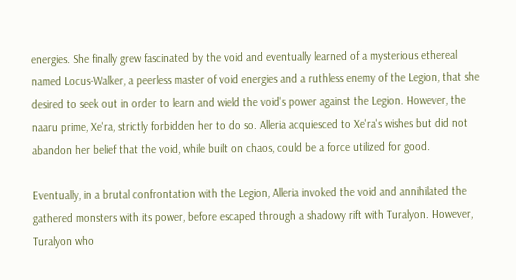energies. She finally grew fascinated by the void and eventually learned of a mysterious ethereal named Locus-Walker, a peerless master of void energies and a ruthless enemy of the Legion, that she desired to seek out in order to learn and wield the void's power against the Legion. However, the naaru prime, Xe'ra, strictly forbidden her to do so. Alleria acquiesced to Xe'ra's wishes but did not abandon her belief that the void, while built on chaos, could be a force utilized for good.

Eventually, in a brutal confrontation with the Legion, Alleria invoked the void and annihilated the gathered monsters with its power, before escaped through a shadowy rift with Turalyon. However, Turalyon who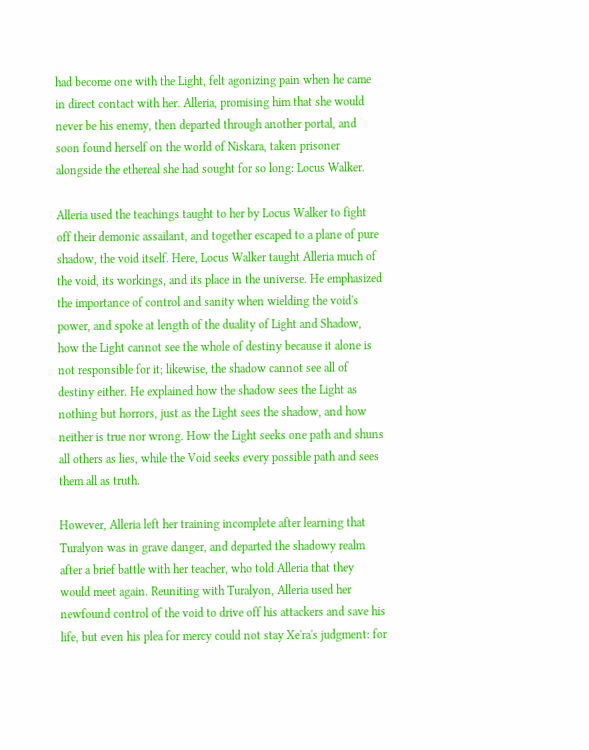had become one with the Light, felt agonizing pain when he came in direct contact with her. Alleria, promising him that she would never be his enemy, then departed through another portal, and soon found herself on the world of Niskara, taken prisoner alongside the ethereal she had sought for so long: Locus Walker.

Alleria used the teachings taught to her by Locus Walker to fight off their demonic assailant, and together escaped to a plane of pure shadow, the void itself. Here, Locus Walker taught Alleria much of the void, its workings, and its place in the universe. He emphasized the importance of control and sanity when wielding the void's power, and spoke at length of the duality of Light and Shadow, how the Light cannot see the whole of destiny because it alone is not responsible for it; likewise, the shadow cannot see all of destiny either. He explained how the shadow sees the Light as nothing but horrors, just as the Light sees the shadow, and how neither is true nor wrong. How the Light seeks one path and shuns all others as lies, while the Void seeks every possible path and sees them all as truth.

However, Alleria left her training incomplete after learning that Turalyon was in grave danger, and departed the shadowy realm after a brief battle with her teacher, who told Alleria that they would meet again. Reuniting with Turalyon, Alleria used her newfound control of the void to drive off his attackers and save his life, but even his plea for mercy could not stay Xe'ra's judgment: for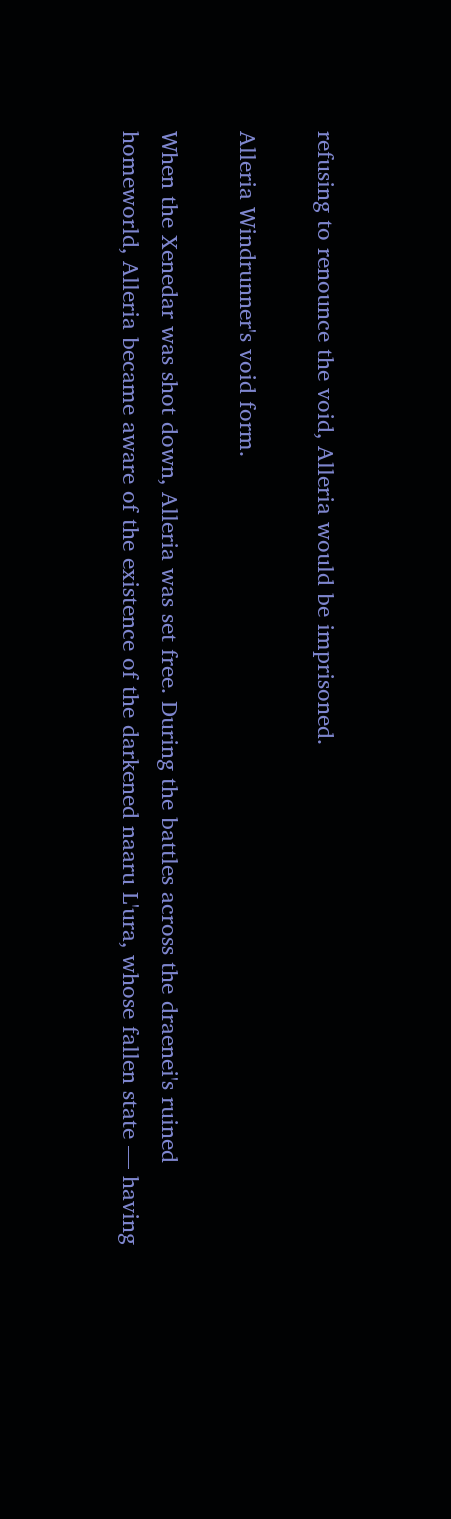refusing to renounce the void, Alleria would be imprisoned.

Alleria Windrunner's void form.

When the Xenedar was shot down, Alleria was set free. During the battles across the draenei's ruined homeworld, Alleria became aware of the existence of the darkened naaru L'ura, whose fallen state — having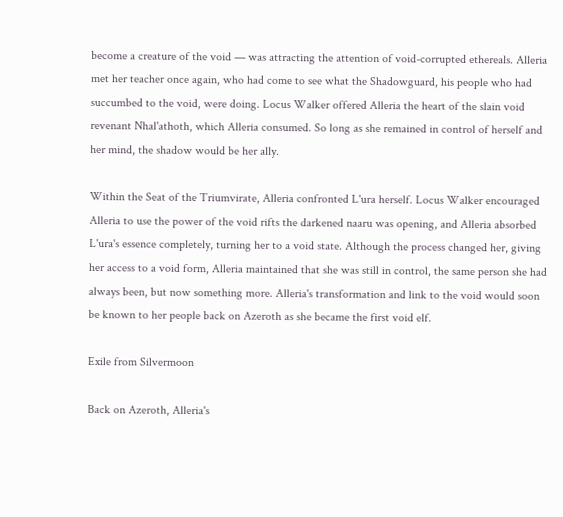become a creature of the void — was attracting the attention of void-corrupted ethereals. Alleria met her teacher once again, who had come to see what the Shadowguard, his people who had succumbed to the void, were doing. Locus Walker offered Alleria the heart of the slain void revenant Nhal'athoth, which Alleria consumed. So long as she remained in control of herself and her mind, the shadow would be her ally.

Within the Seat of the Triumvirate, Alleria confronted L'ura herself. Locus Walker encouraged Alleria to use the power of the void rifts the darkened naaru was opening, and Alleria absorbed L'ura's essence completely, turning her to a void state. Although the process changed her, giving her access to a void form, Alleria maintained that she was still in control, the same person she had always been, but now something more. Alleria's transformation and link to the void would soon be known to her people back on Azeroth as she became the first void elf.

Exile from Silvermoon

Back on Azeroth, Alleria's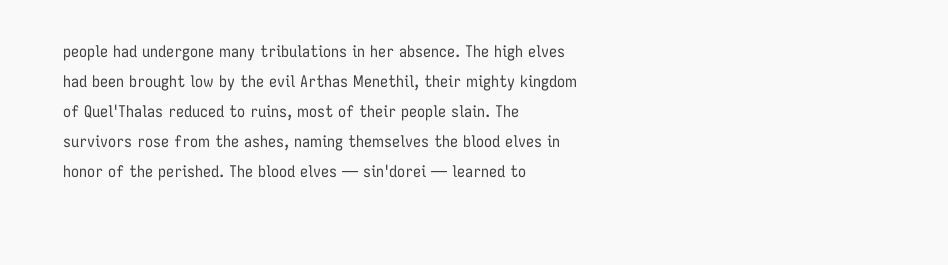people had undergone many tribulations in her absence. The high elves had been brought low by the evil Arthas Menethil, their mighty kingdom of Quel'Thalas reduced to ruins, most of their people slain. The survivors rose from the ashes, naming themselves the blood elves in honor of the perished. The blood elves — sin'dorei — learned to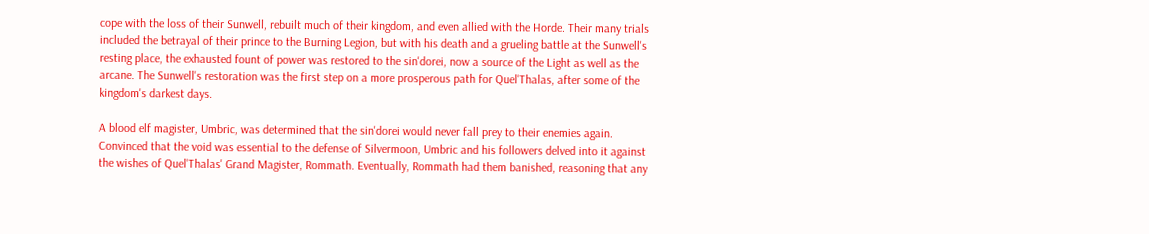cope with the loss of their Sunwell, rebuilt much of their kingdom, and even allied with the Horde. Their many trials included the betrayal of their prince to the Burning Legion, but with his death and a grueling battle at the Sunwell's resting place, the exhausted fount of power was restored to the sin'dorei, now a source of the Light as well as the arcane. The Sunwell's restoration was the first step on a more prosperous path for Quel'Thalas, after some of the kingdom's darkest days.

A blood elf magister, Umbric, was determined that the sin'dorei would never fall prey to their enemies again. Convinced that the void was essential to the defense of Silvermoon, Umbric and his followers delved into it against the wishes of Quel'Thalas' Grand Magister, Rommath. Eventually, Rommath had them banished, reasoning that any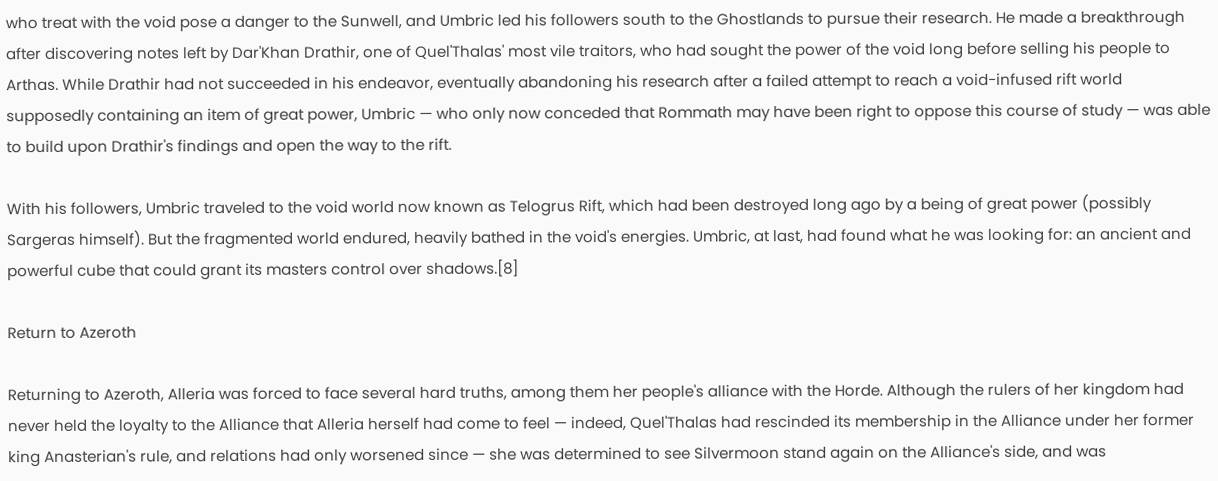who treat with the void pose a danger to the Sunwell, and Umbric led his followers south to the Ghostlands to pursue their research. He made a breakthrough after discovering notes left by Dar'Khan Drathir, one of Quel'Thalas' most vile traitors, who had sought the power of the void long before selling his people to Arthas. While Drathir had not succeeded in his endeavor, eventually abandoning his research after a failed attempt to reach a void-infused rift world supposedly containing an item of great power, Umbric — who only now conceded that Rommath may have been right to oppose this course of study — was able to build upon Drathir's findings and open the way to the rift.

With his followers, Umbric traveled to the void world now known as Telogrus Rift, which had been destroyed long ago by a being of great power (possibly Sargeras himself). But the fragmented world endured, heavily bathed in the void's energies. Umbric, at last, had found what he was looking for: an ancient and powerful cube that could grant its masters control over shadows.[8]

Return to Azeroth

Returning to Azeroth, Alleria was forced to face several hard truths, among them her people's alliance with the Horde. Although the rulers of her kingdom had never held the loyalty to the Alliance that Alleria herself had come to feel — indeed, Quel'Thalas had rescinded its membership in the Alliance under her former king Anasterian's rule, and relations had only worsened since — she was determined to see Silvermoon stand again on the Alliance's side, and was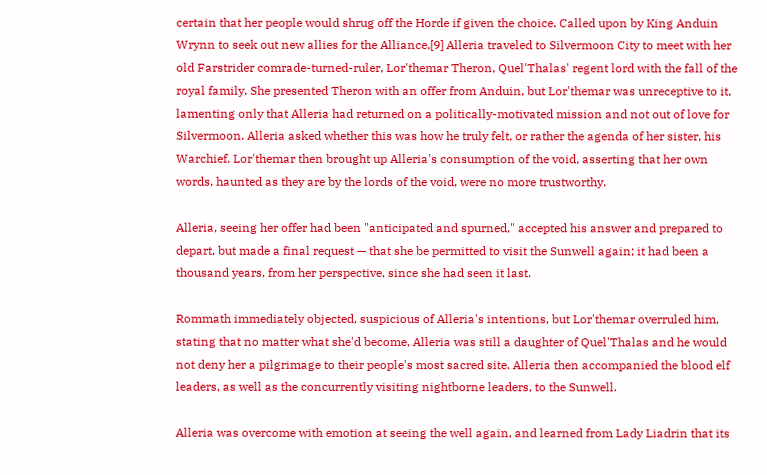certain that her people would shrug off the Horde if given the choice. Called upon by King Anduin Wrynn to seek out new allies for the Alliance,[9] Alleria traveled to Silvermoon City to meet with her old Farstrider comrade-turned-ruler, Lor'themar Theron, Quel'Thalas' regent lord with the fall of the royal family. She presented Theron with an offer from Anduin, but Lor'themar was unreceptive to it, lamenting only that Alleria had returned on a politically-motivated mission and not out of love for Silvermoon. Alleria asked whether this was how he truly felt, or rather the agenda of her sister, his Warchief. Lor'themar then brought up Alleria's consumption of the void, asserting that her own words, haunted as they are by the lords of the void, were no more trustworthy.

Alleria, seeing her offer had been "anticipated and spurned," accepted his answer and prepared to depart, but made a final request — that she be permitted to visit the Sunwell again; it had been a thousand years, from her perspective, since she had seen it last.

Rommath immediately objected, suspicious of Alleria's intentions, but Lor'themar overruled him, stating that no matter what she'd become, Alleria was still a daughter of Quel'Thalas and he would not deny her a pilgrimage to their people's most sacred site. Alleria then accompanied the blood elf leaders, as well as the concurrently visiting nightborne leaders, to the Sunwell.

Alleria was overcome with emotion at seeing the well again, and learned from Lady Liadrin that its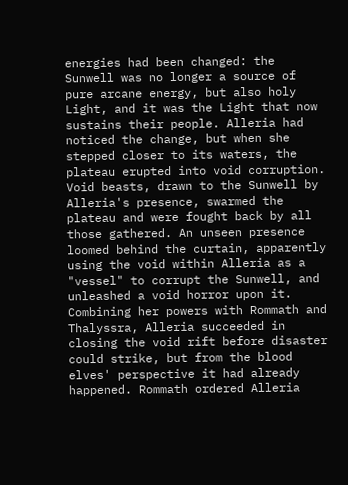energies had been changed: the Sunwell was no longer a source of pure arcane energy, but also holy Light, and it was the Light that now sustains their people. Alleria had noticed the change, but when she stepped closer to its waters, the plateau erupted into void corruption. Void beasts, drawn to the Sunwell by Alleria's presence, swarmed the plateau and were fought back by all those gathered. An unseen presence loomed behind the curtain, apparently using the void within Alleria as a "vessel" to corrupt the Sunwell, and unleashed a void horror upon it. Combining her powers with Rommath and Thalyssra, Alleria succeeded in closing the void rift before disaster could strike, but from the blood elves' perspective it had already happened. Rommath ordered Alleria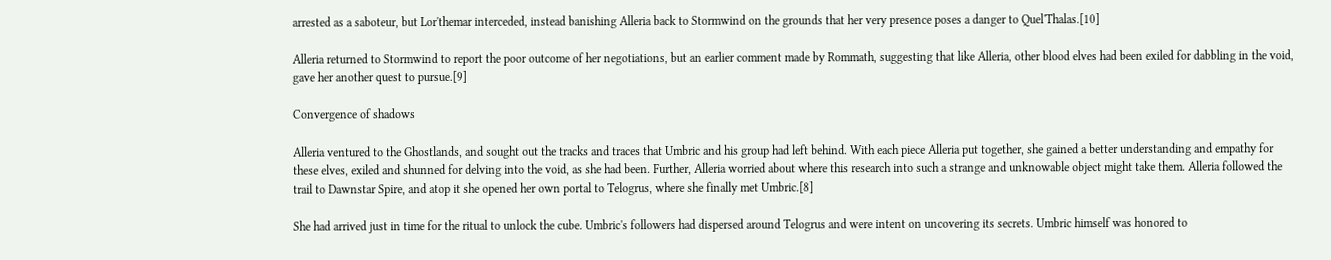arrested as a saboteur, but Lor'themar interceded, instead banishing Alleria back to Stormwind on the grounds that her very presence poses a danger to Quel'Thalas.[10]

Alleria returned to Stormwind to report the poor outcome of her negotiations, but an earlier comment made by Rommath, suggesting that like Alleria, other blood elves had been exiled for dabbling in the void, gave her another quest to pursue.[9]

Convergence of shadows

Alleria ventured to the Ghostlands, and sought out the tracks and traces that Umbric and his group had left behind. With each piece Alleria put together, she gained a better understanding and empathy for these elves, exiled and shunned for delving into the void, as she had been. Further, Alleria worried about where this research into such a strange and unknowable object might take them. Alleria followed the trail to Dawnstar Spire, and atop it she opened her own portal to Telogrus, where she finally met Umbric.[8]

She had arrived just in time for the ritual to unlock the cube. Umbric's followers had dispersed around Telogrus and were intent on uncovering its secrets. Umbric himself was honored to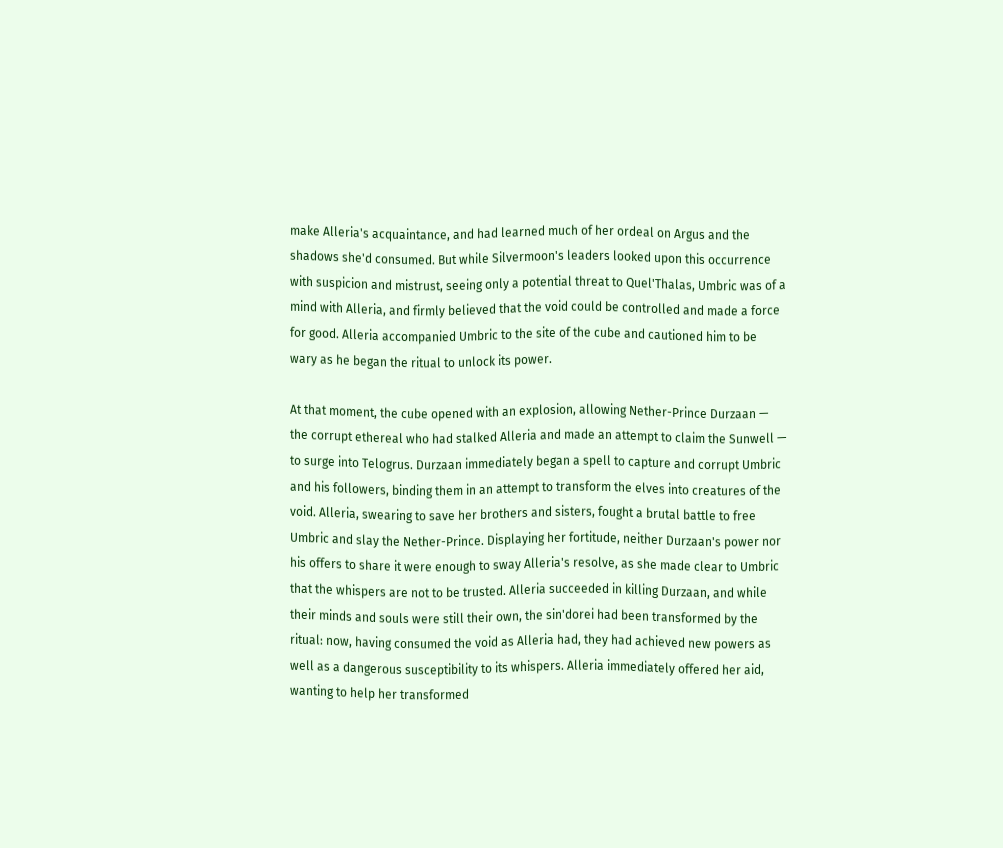make Alleria's acquaintance, and had learned much of her ordeal on Argus and the shadows she'd consumed. But while Silvermoon's leaders looked upon this occurrence with suspicion and mistrust, seeing only a potential threat to Quel'Thalas, Umbric was of a mind with Alleria, and firmly believed that the void could be controlled and made a force for good. Alleria accompanied Umbric to the site of the cube and cautioned him to be wary as he began the ritual to unlock its power.

At that moment, the cube opened with an explosion, allowing Nether-Prince Durzaan — the corrupt ethereal who had stalked Alleria and made an attempt to claim the Sunwell — to surge into Telogrus. Durzaan immediately began a spell to capture and corrupt Umbric and his followers, binding them in an attempt to transform the elves into creatures of the void. Alleria, swearing to save her brothers and sisters, fought a brutal battle to free Umbric and slay the Nether-Prince. Displaying her fortitude, neither Durzaan's power nor his offers to share it were enough to sway Alleria's resolve, as she made clear to Umbric that the whispers are not to be trusted. Alleria succeeded in killing Durzaan, and while their minds and souls were still their own, the sin'dorei had been transformed by the ritual: now, having consumed the void as Alleria had, they had achieved new powers as well as a dangerous susceptibility to its whispers. Alleria immediately offered her aid, wanting to help her transformed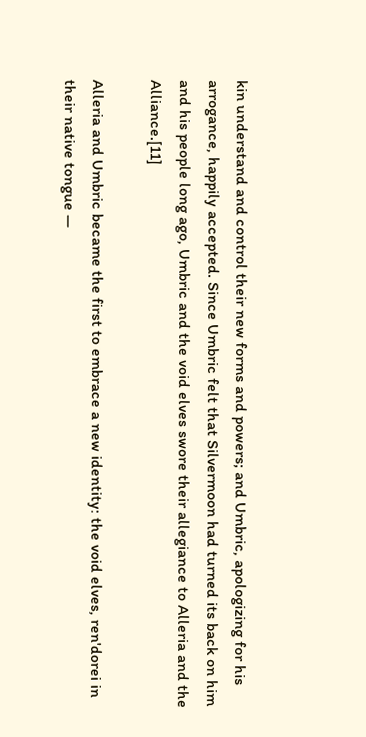kin understand and control their new forms and powers; and Umbric, apologizing for his arrogance, happily accepted. Since Umbric felt that Silvermoon had turned its back on him and his people long ago, Umbric and the void elves swore their allegiance to Alleria and the Alliance.[11]

Alleria and Umbric became the first to embrace a new identity: the void elves, ren'dorei in their native tongue —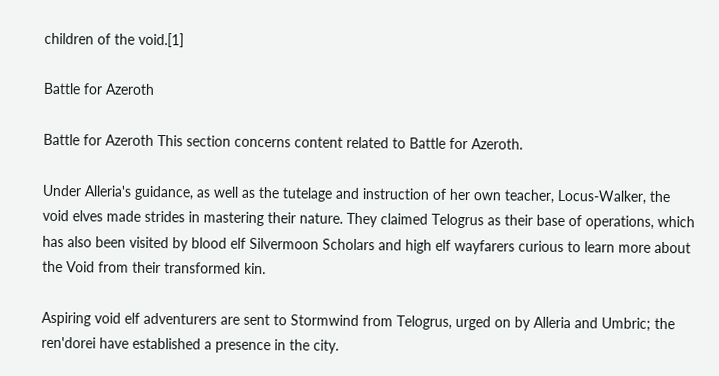children of the void.[1]

Battle for Azeroth

Battle for Azeroth This section concerns content related to Battle for Azeroth.

Under Alleria's guidance, as well as the tutelage and instruction of her own teacher, Locus-Walker, the void elves made strides in mastering their nature. They claimed Telogrus as their base of operations, which has also been visited by blood elf Silvermoon Scholars and high elf wayfarers curious to learn more about the Void from their transformed kin.

Aspiring void elf adventurers are sent to Stormwind from Telogrus, urged on by Alleria and Umbric; the ren'dorei have established a presence in the city.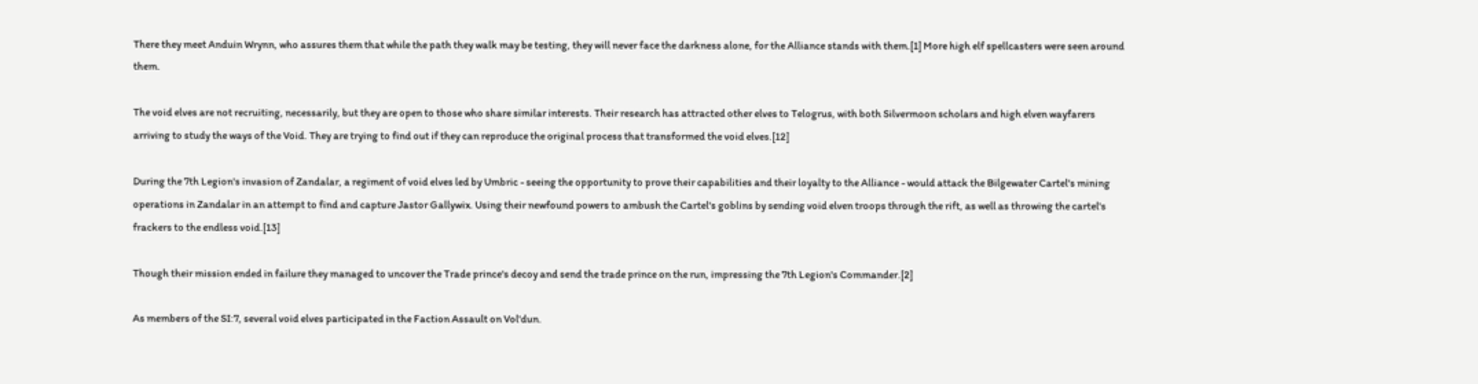There they meet Anduin Wrynn, who assures them that while the path they walk may be testing, they will never face the darkness alone, for the Alliance stands with them.[1] More high elf spellcasters were seen around them.

The void elves are not recruiting, necessarily, but they are open to those who share similar interests. Their research has attracted other elves to Telogrus, with both Silvermoon scholars and high elven wayfarers arriving to study the ways of the Void. They are trying to find out if they can reproduce the original process that transformed the void elves.[12]

During the 7th Legion's invasion of Zandalar, a regiment of void elves led by Umbric - seeing the opportunity to prove their capabilities and their loyalty to the Alliance - would attack the Bilgewater Cartel's mining operations in Zandalar in an attempt to find and capture Jastor Gallywix. Using their newfound powers to ambush the Cartel's goblins by sending void elven troops through the rift, as well as throwing the cartel's frackers to the endless void.[13]

Though their mission ended in failure they managed to uncover the Trade prince's decoy and send the trade prince on the run, impressing the 7th Legion's Commander.[2]

As members of the SI:7, several void elves participated in the Faction Assault on Vol'dun.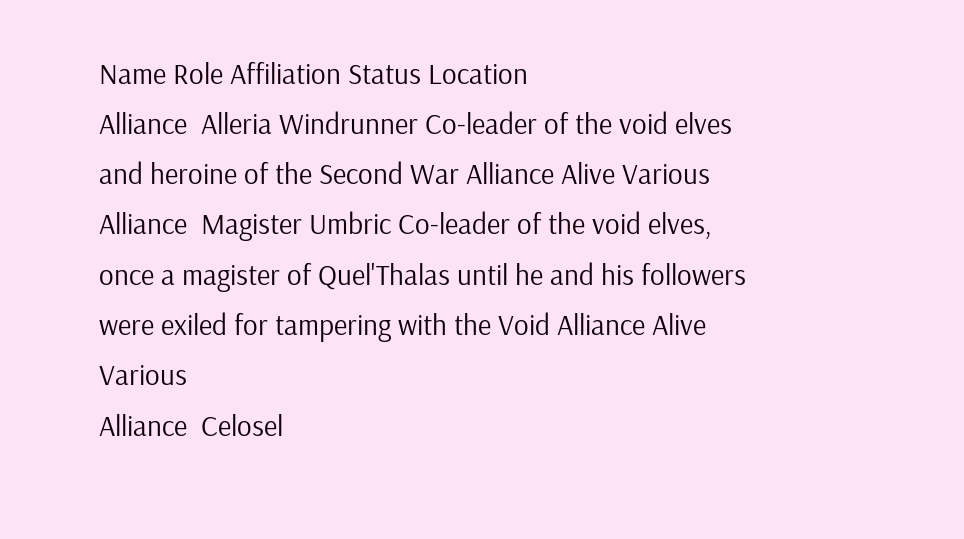Name Role Affiliation Status Location
Alliance  Alleria Windrunner Co-leader of the void elves and heroine of the Second War Alliance Alive Various
Alliance  Magister Umbric Co-leader of the void elves, once a magister of Quel'Thalas until he and his followers were exiled for tampering with the Void Alliance Alive Various
Alliance  Celosel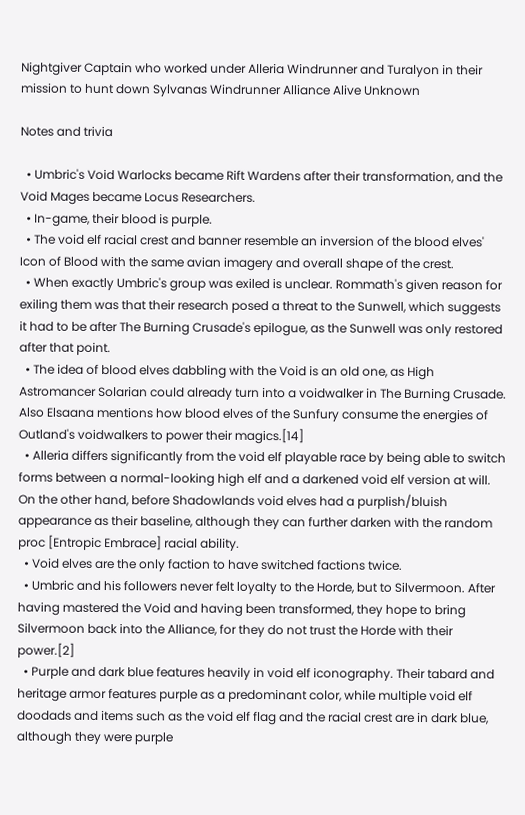Nightgiver Captain who worked under Alleria Windrunner and Turalyon in their mission to hunt down Sylvanas Windrunner Alliance Alive Unknown

Notes and trivia

  • Umbric's Void Warlocks became Rift Wardens after their transformation, and the Void Mages became Locus Researchers.
  • In-game, their blood is purple.
  • The void elf racial crest and banner resemble an inversion of the blood elves' Icon of Blood with the same avian imagery and overall shape of the crest.
  • When exactly Umbric's group was exiled is unclear. Rommath's given reason for exiling them was that their research posed a threat to the Sunwell, which suggests it had to be after The Burning Crusade's epilogue, as the Sunwell was only restored after that point.
  • The idea of blood elves dabbling with the Void is an old one, as High Astromancer Solarian could already turn into a voidwalker in The Burning Crusade. Also Elsaana mentions how blood elves of the Sunfury consume the energies of Outland's voidwalkers to power their magics.[14]
  • Alleria differs significantly from the void elf playable race by being able to switch forms between a normal-looking high elf and a darkened void elf version at will. On the other hand, before Shadowlands void elves had a purplish/bluish appearance as their baseline, although they can further darken with the random proc [Entropic Embrace] racial ability.
  • Void elves are the only faction to have switched factions twice.
  • Umbric and his followers never felt loyalty to the Horde, but to Silvermoon. After having mastered the Void and having been transformed, they hope to bring Silvermoon back into the Alliance, for they do not trust the Horde with their power.[2]
  • Purple and dark blue features heavily in void elf iconography. Their tabard and heritage armor features purple as a predominant color, while multiple void elf doodads and items such as the void elf flag and the racial crest are in dark blue, although they were purple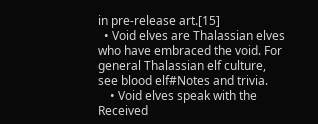in pre-release art.[15]
  • Void elves are Thalassian elves who have embraced the void. For general Thalassian elf culture, see blood elf#Notes and trivia.
    • Void elves speak with the Received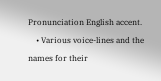Pronunciation English accent.
    • Various voice-lines and the names for their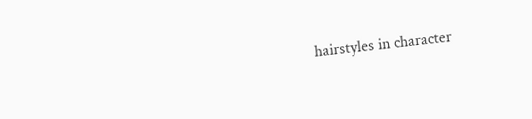hairstyles in character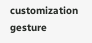customization gesture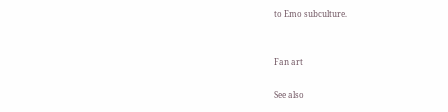to Emo subculture.


Fan art

See also